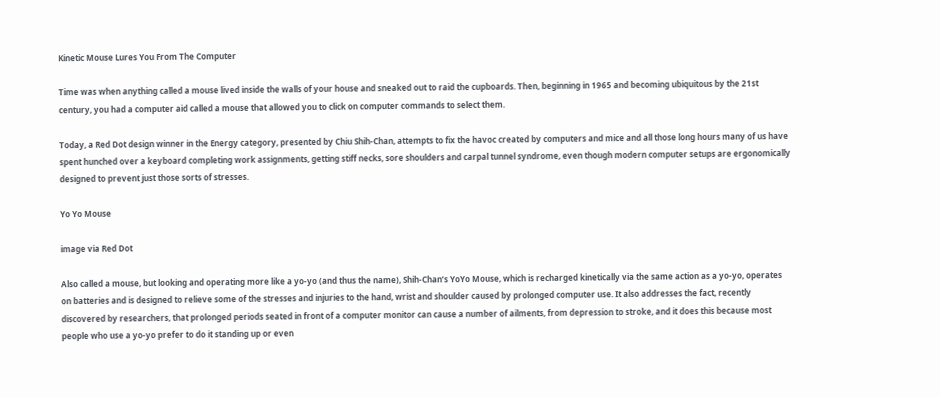Kinetic Mouse Lures You From The Computer

Time was when anything called a mouse lived inside the walls of your house and sneaked out to raid the cupboards. Then, beginning in 1965 and becoming ubiquitous by the 21st century, you had a computer aid called a mouse that allowed you to click on computer commands to select them.

Today, a Red Dot design winner in the Energy category, presented by Chiu Shih-Chan, attempts to fix the havoc created by computers and mice and all those long hours many of us have spent hunched over a keyboard completing work assignments, getting stiff necks, sore shoulders and carpal tunnel syndrome, even though modern computer setups are ergonomically designed to prevent just those sorts of stresses.

Yo Yo Mouse

image via Red Dot

Also called a mouse, but looking and operating more like a yo-yo (and thus the name), Shih-Chan’s YoYo Mouse, which is recharged kinetically via the same action as a yo-yo, operates on batteries and is designed to relieve some of the stresses and injuries to the hand, wrist and shoulder caused by prolonged computer use. It also addresses the fact, recently discovered by researchers, that prolonged periods seated in front of a computer monitor can cause a number of ailments, from depression to stroke, and it does this because most people who use a yo-yo prefer to do it standing up or even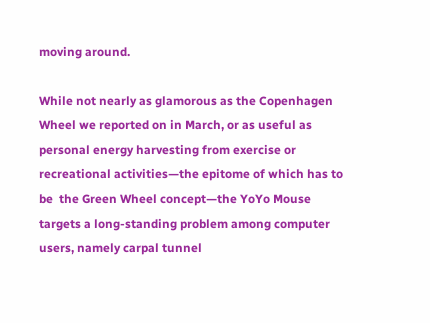moving around.

While not nearly as glamorous as the Copenhagen Wheel we reported on in March, or as useful as personal energy harvesting from exercise or recreational activities—the epitome of which has to be  the Green Wheel concept—the YoYo Mouse targets a long-standing problem among computer users, namely carpal tunnel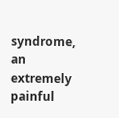syndrome, an extremely painful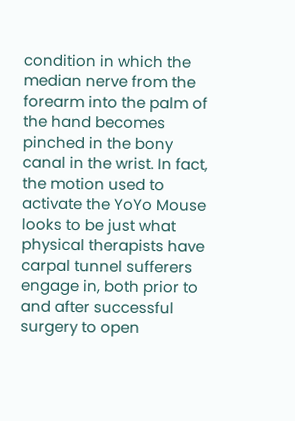condition in which the median nerve from the forearm into the palm of the hand becomes pinched in the bony canal in the wrist. In fact, the motion used to activate the YoYo Mouse looks to be just what physical therapists have carpal tunnel sufferers engage in, both prior to and after successful surgery to open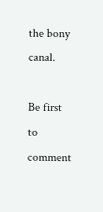the bony canal.

Be first to comment